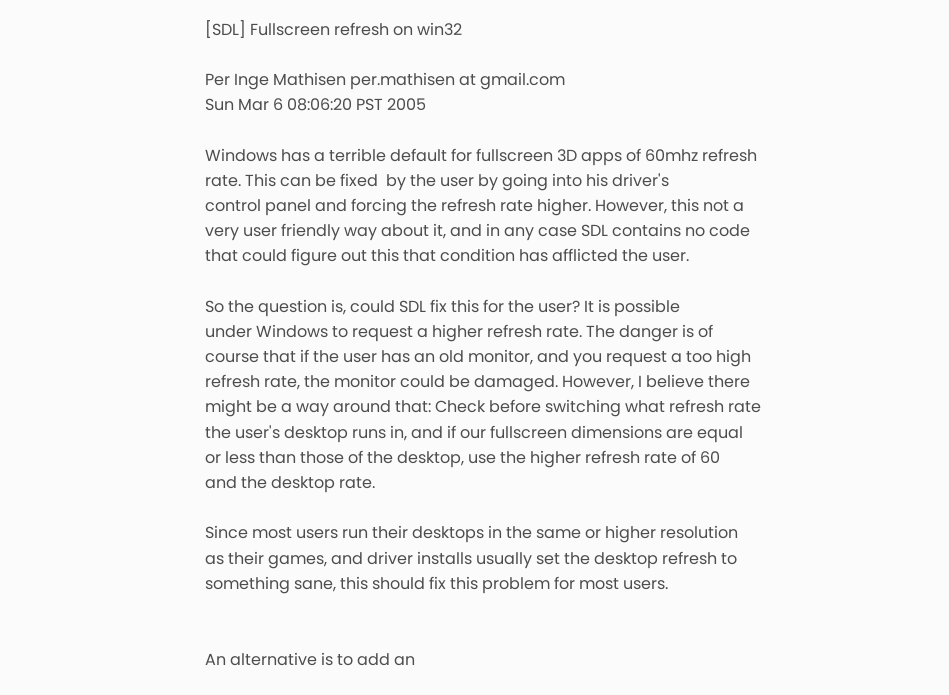[SDL] Fullscreen refresh on win32

Per Inge Mathisen per.mathisen at gmail.com
Sun Mar 6 08:06:20 PST 2005

Windows has a terrible default for fullscreen 3D apps of 60mhz refresh
rate. This can be fixed  by the user by going into his driver's
control panel and forcing the refresh rate higher. However, this not a
very user friendly way about it, and in any case SDL contains no code
that could figure out this that condition has afflicted the user.

So the question is, could SDL fix this for the user? It is possible
under Windows to request a higher refresh rate. The danger is of
course that if the user has an old monitor, and you request a too high
refresh rate, the monitor could be damaged. However, I believe there
might be a way around that: Check before switching what refresh rate
the user's desktop runs in, and if our fullscreen dimensions are equal
or less than those of the desktop, use the higher refresh rate of 60
and the desktop rate.

Since most users run their desktops in the same or higher resolution
as their games, and driver installs usually set the desktop refresh to
something sane, this should fix this problem for most users.


An alternative is to add an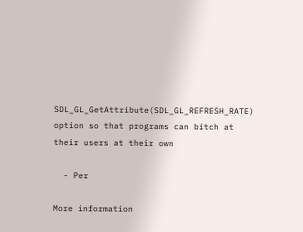SDL_GL_GetAttribute(SDL_GL_REFRESH_RATE)
option so that programs can bitch at their users at their own

  - Per

More information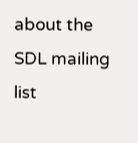about the SDL mailing list